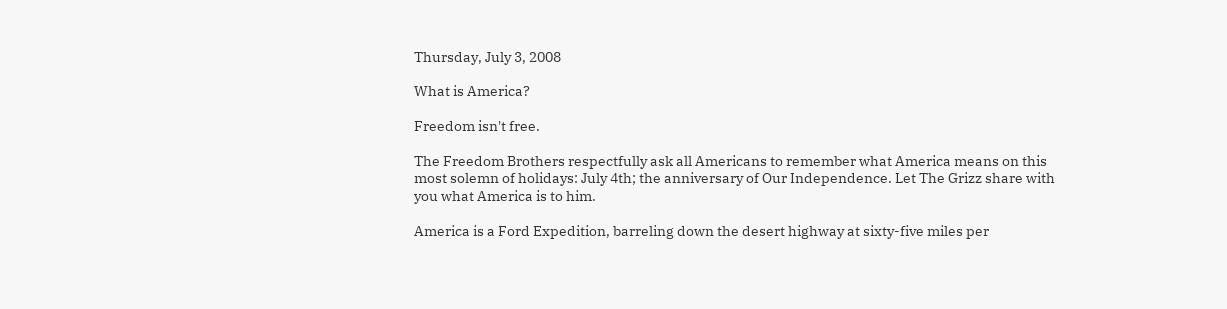Thursday, July 3, 2008

What is America?

Freedom isn't free.

The Freedom Brothers respectfully ask all Americans to remember what America means on this most solemn of holidays: July 4th; the anniversary of Our Independence. Let The Grizz share with you what America is to him.

America is a Ford Expedition, barreling down the desert highway at sixty-five miles per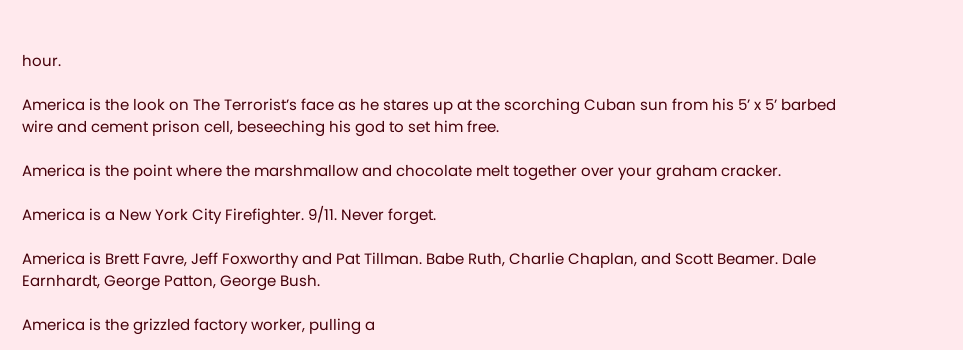hour.

America is the look on The Terrorist’s face as he stares up at the scorching Cuban sun from his 5’ x 5’ barbed wire and cement prison cell, beseeching his god to set him free.

America is the point where the marshmallow and chocolate melt together over your graham cracker.

America is a New York City Firefighter. 9/11. Never forget.

America is Brett Favre, Jeff Foxworthy and Pat Tillman. Babe Ruth, Charlie Chaplan, and Scott Beamer. Dale Earnhardt, George Patton, George Bush.

America is the grizzled factory worker, pulling a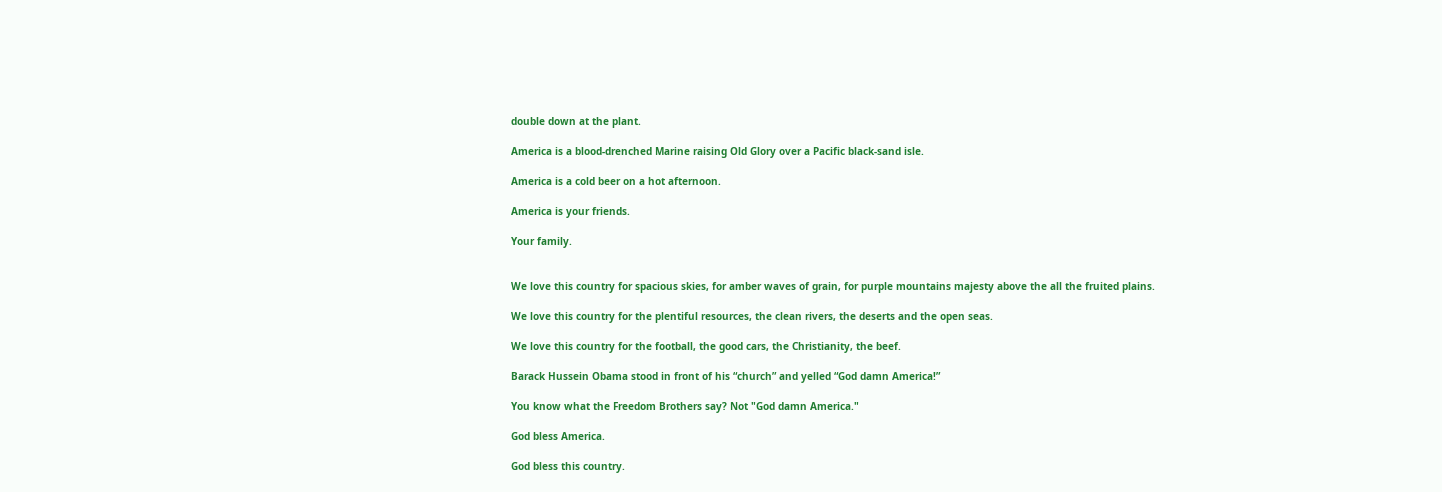double down at the plant.

America is a blood-drenched Marine raising Old Glory over a Pacific black-sand isle.

America is a cold beer on a hot afternoon.

America is your friends.

Your family.


We love this country for spacious skies, for amber waves of grain, for purple mountains majesty above the all the fruited plains.

We love this country for the plentiful resources, the clean rivers, the deserts and the open seas.

We love this country for the football, the good cars, the Christianity, the beef.

Barack Hussein Obama stood in front of his “church” and yelled “God damn America!”

You know what the Freedom Brothers say? Not "God damn America."

God bless America.

God bless this country.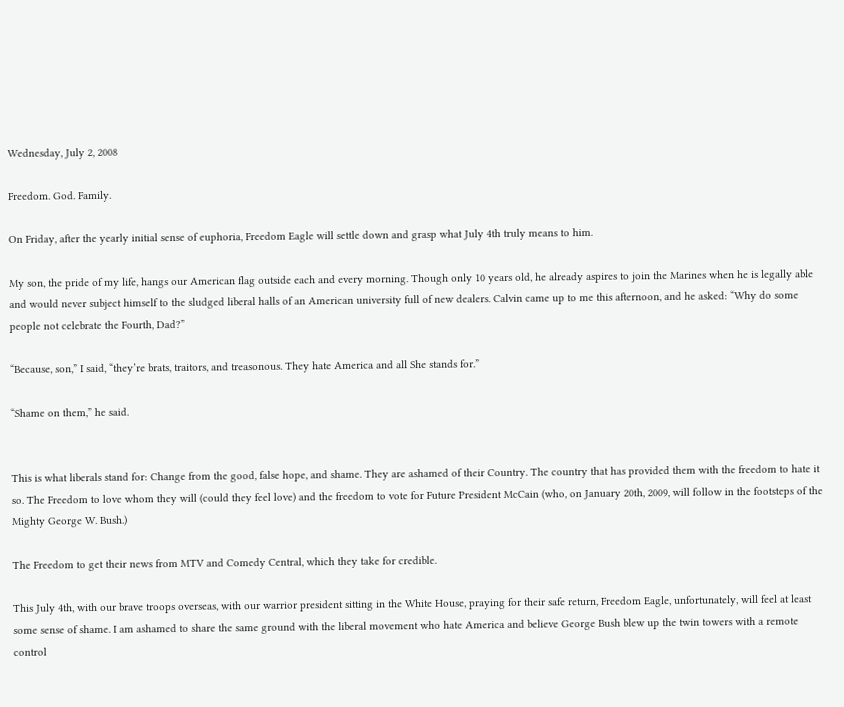Wednesday, July 2, 2008

Freedom. God. Family.

On Friday, after the yearly initial sense of euphoria, Freedom Eagle will settle down and grasp what July 4th truly means to him.

My son, the pride of my life, hangs our American flag outside each and every morning. Though only 10 years old, he already aspires to join the Marines when he is legally able and would never subject himself to the sludged liberal halls of an American university full of new dealers. Calvin came up to me this afternoon, and he asked: “Why do some people not celebrate the Fourth, Dad?”

“Because, son,” I said, “they’re brats, traitors, and treasonous. They hate America and all She stands for.”

“Shame on them,” he said.


This is what liberals stand for: Change from the good, false hope, and shame. They are ashamed of their Country. The country that has provided them with the freedom to hate it so. The Freedom to love whom they will (could they feel love) and the freedom to vote for Future President McCain (who, on January 20th, 2009, will follow in the footsteps of the Mighty George W. Bush.)

The Freedom to get their news from MTV and Comedy Central, which they take for credible.

This July 4th, with our brave troops overseas, with our warrior president sitting in the White House, praying for their safe return, Freedom Eagle, unfortunately, will feel at least some sense of shame. I am ashamed to share the same ground with the liberal movement who hate America and believe George Bush blew up the twin towers with a remote control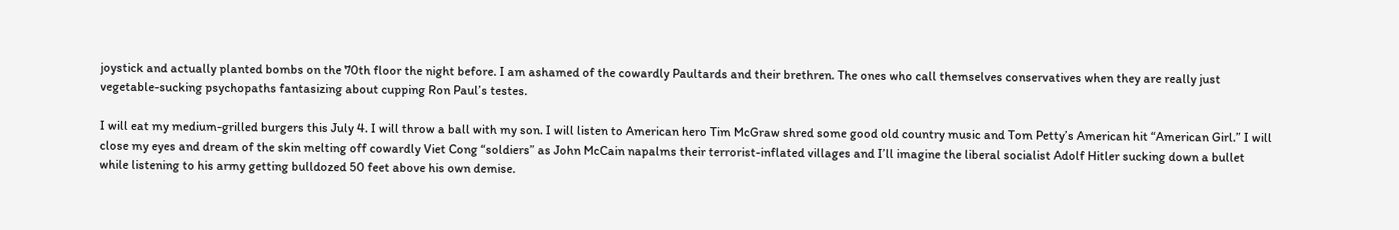joystick and actually planted bombs on the 70th floor the night before. I am ashamed of the cowardly Paultards and their brethren. The ones who call themselves conservatives when they are really just vegetable-sucking psychopaths fantasizing about cupping Ron Paul’s testes.

I will eat my medium-grilled burgers this July 4. I will throw a ball with my son. I will listen to American hero Tim McGraw shred some good old country music and Tom Petty’s American hit “American Girl.” I will close my eyes and dream of the skin melting off cowardly Viet Cong “soldiers” as John McCain napalms their terrorist-inflated villages and I’ll imagine the liberal socialist Adolf Hitler sucking down a bullet while listening to his army getting bulldozed 50 feet above his own demise.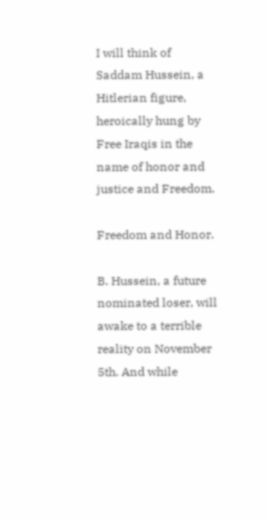I will think of Saddam Hussein, a Hitlerian figure, heroically hung by Free Iraqis in the name of honor and justice and Freedom.

Freedom and Honor.

B. Hussein, a future nominated loser, will awake to a terrible reality on November 5th. And while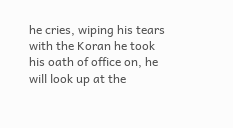he cries, wiping his tears with the Koran he took his oath of office on, he will look up at the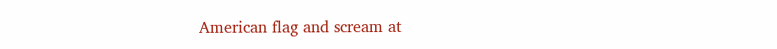American flag and scream at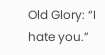Old Glory: “I hate you.”